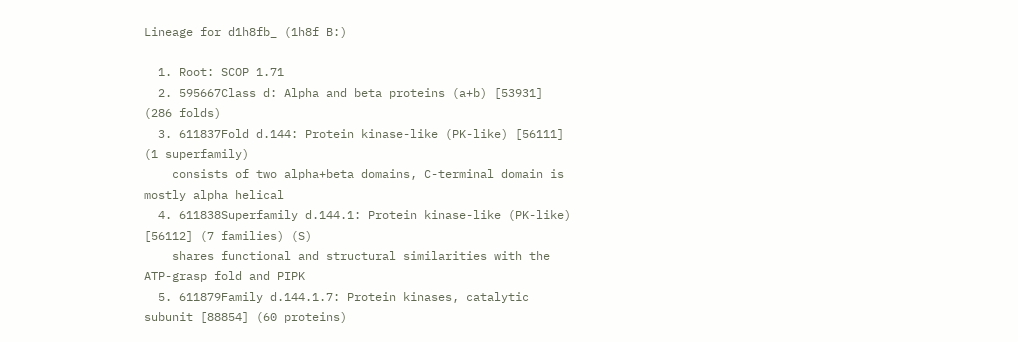Lineage for d1h8fb_ (1h8f B:)

  1. Root: SCOP 1.71
  2. 595667Class d: Alpha and beta proteins (a+b) [53931] (286 folds)
  3. 611837Fold d.144: Protein kinase-like (PK-like) [56111] (1 superfamily)
    consists of two alpha+beta domains, C-terminal domain is mostly alpha helical
  4. 611838Superfamily d.144.1: Protein kinase-like (PK-like) [56112] (7 families) (S)
    shares functional and structural similarities with the ATP-grasp fold and PIPK
  5. 611879Family d.144.1.7: Protein kinases, catalytic subunit [88854] (60 proteins)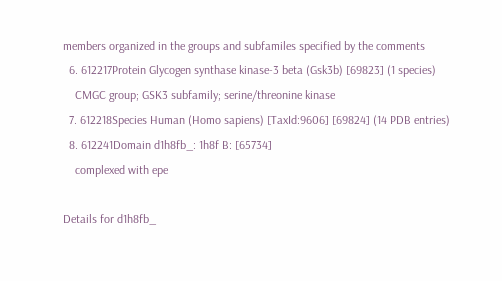members organized in the groups and subfamiles specified by the comments
  6. 612217Protein Glycogen synthase kinase-3 beta (Gsk3b) [69823] (1 species)
    CMGC group; GSK3 subfamily; serine/threonine kinase
  7. 612218Species Human (Homo sapiens) [TaxId:9606] [69824] (14 PDB entries)
  8. 612241Domain d1h8fb_: 1h8f B: [65734]
    complexed with epe

Details for d1h8fb_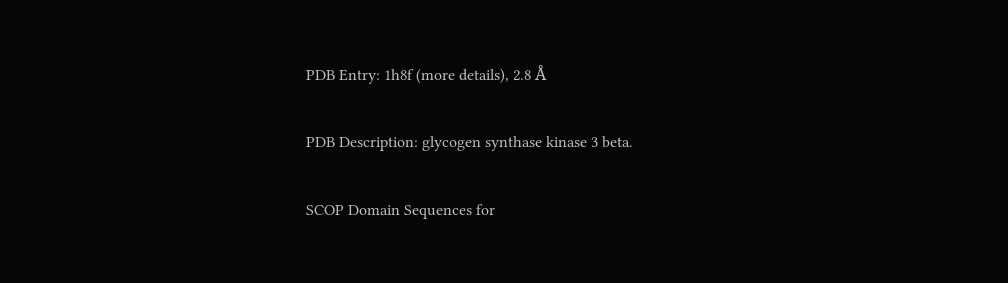PDB Entry: 1h8f (more details), 2.8 Å

PDB Description: glycogen synthase kinase 3 beta.

SCOP Domain Sequences for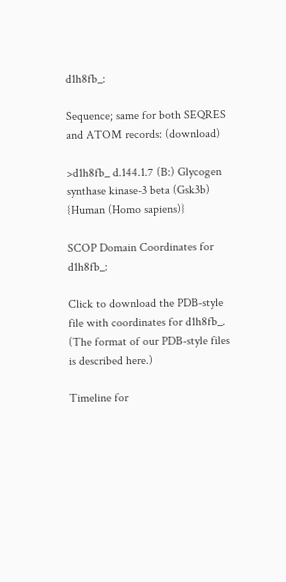d1h8fb_:

Sequence; same for both SEQRES and ATOM records: (download)

>d1h8fb_ d.144.1.7 (B:) Glycogen synthase kinase-3 beta (Gsk3b) {Human (Homo sapiens)}

SCOP Domain Coordinates for d1h8fb_:

Click to download the PDB-style file with coordinates for d1h8fb_.
(The format of our PDB-style files is described here.)

Timeline for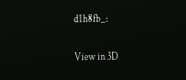d1h8fb_:

View in 3D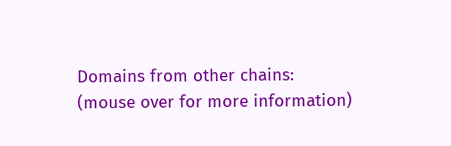Domains from other chains:
(mouse over for more information)